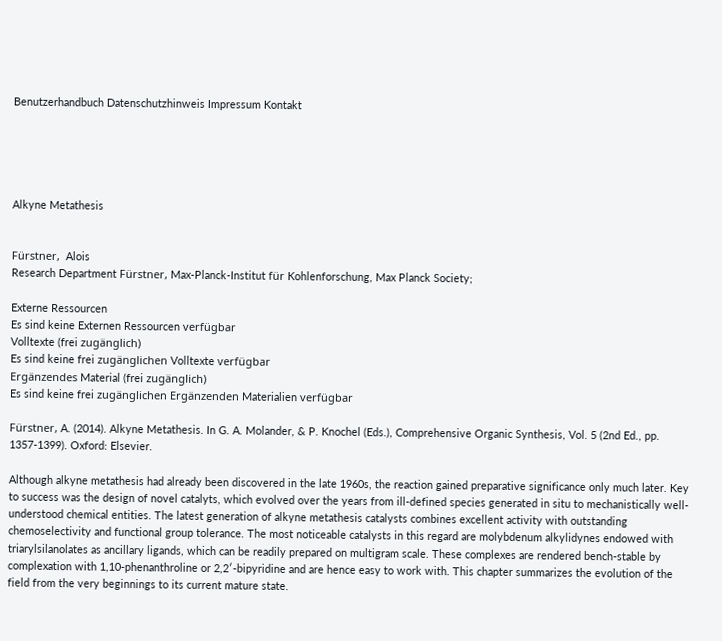Benutzerhandbuch Datenschutzhinweis Impressum Kontakt





Alkyne Metathesis


Fürstner,  Alois
Research Department Fürstner, Max-Planck-Institut für Kohlenforschung, Max Planck Society;

Externe Ressourcen
Es sind keine Externen Ressourcen verfügbar
Volltexte (frei zugänglich)
Es sind keine frei zugänglichen Volltexte verfügbar
Ergänzendes Material (frei zugänglich)
Es sind keine frei zugänglichen Ergänzenden Materialien verfügbar

Fürstner, A. (2014). Alkyne Metathesis. In G. A. Molander, & P. Knochel (Eds.), Comprehensive Organic Synthesis, Vol. 5 (2nd Ed., pp. 1357-1399). Oxford: Elsevier.

Although alkyne metathesis had already been discovered in the late 1960s, the reaction gained preparative significance only much later. Key to success was the design of novel catalyts, which evolved over the years from ill-defined species generated in situ to mechanistically well-understood chemical entities. The latest generation of alkyne metathesis catalysts combines excellent activity with outstanding chemoselectivity and functional group tolerance. The most noticeable catalysts in this regard are molybdenum alkylidynes endowed with triarylsilanolates as ancillary ligands, which can be readily prepared on multigram scale. These complexes are rendered bench-stable by complexation with 1,10-phenanthroline or 2,2′-bipyridine and are hence easy to work with. This chapter summarizes the evolution of the field from the very beginnings to its current mature state.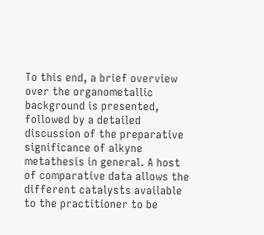To this end, a brief overview over the organometallic background is presented, followed by a detailed discussion of the preparative significance of alkyne metathesis in general. A host of comparative data allows the different catalysts available to the practitioner to be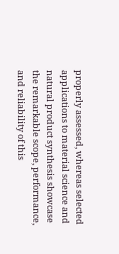properly assessed, whereas selected applications to material science and natural product synthesis showcase the remarkable scope, performance, and reliability of this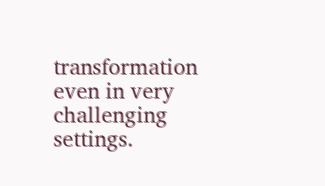transformation even in very challenging settings.